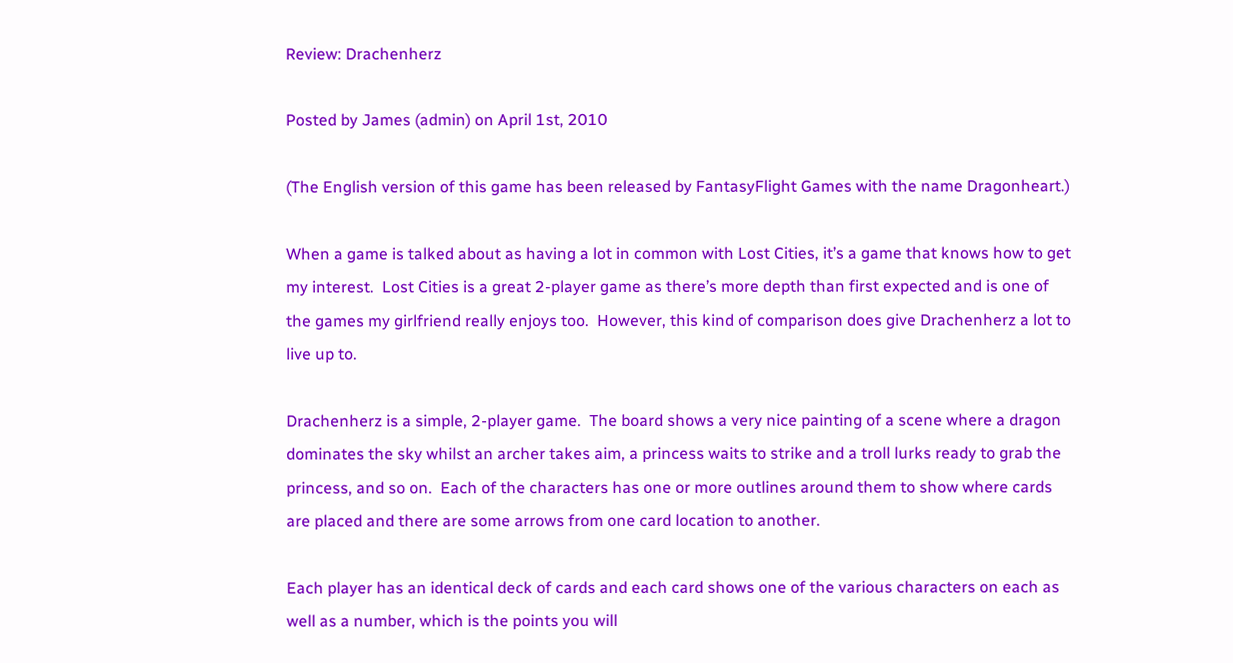Review: Drachenherz

Posted by James (admin) on April 1st, 2010

(The English version of this game has been released by FantasyFlight Games with the name Dragonheart.)

When a game is talked about as having a lot in common with Lost Cities, it’s a game that knows how to get my interest.  Lost Cities is a great 2-player game as there’s more depth than first expected and is one of the games my girlfriend really enjoys too.  However, this kind of comparison does give Drachenherz a lot to live up to.

Drachenherz is a simple, 2-player game.  The board shows a very nice painting of a scene where a dragon dominates the sky whilst an archer takes aim, a princess waits to strike and a troll lurks ready to grab the princess, and so on.  Each of the characters has one or more outlines around them to show where cards are placed and there are some arrows from one card location to another.

Each player has an identical deck of cards and each card shows one of the various characters on each as well as a number, which is the points you will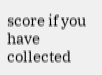score if you have collected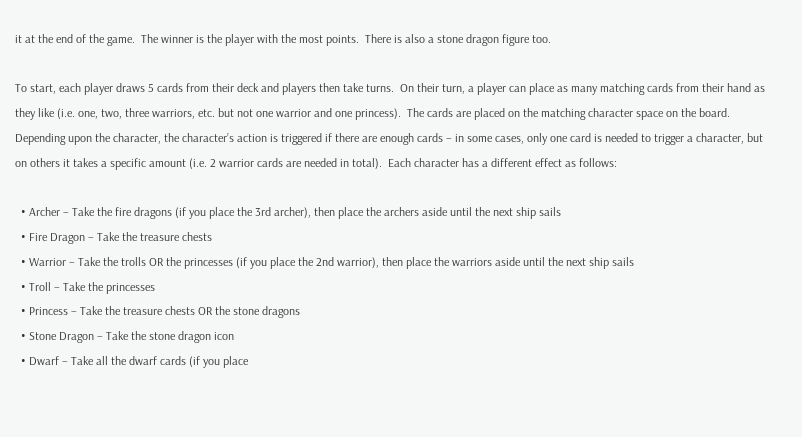it at the end of the game.  The winner is the player with the most points.  There is also a stone dragon figure too.

To start, each player draws 5 cards from their deck and players then take turns.  On their turn, a player can place as many matching cards from their hand as they like (i.e. one, two, three warriors, etc. but not one warrior and one princess).  The cards are placed on the matching character space on the board.  Depending upon the character, the character’s action is triggered if there are enough cards – in some cases, only one card is needed to trigger a character, but on others it takes a specific amount (i.e. 2 warrior cards are needed in total).  Each character has a different effect as follows:

  • Archer – Take the fire dragons (if you place the 3rd archer), then place the archers aside until the next ship sails
  • Fire Dragon – Take the treasure chests
  • Warrior – Take the trolls OR the princesses (if you place the 2nd warrior), then place the warriors aside until the next ship sails
  • Troll – Take the princesses
  • Princess – Take the treasure chests OR the stone dragons
  • Stone Dragon – Take the stone dragon icon
  • Dwarf – Take all the dwarf cards (if you place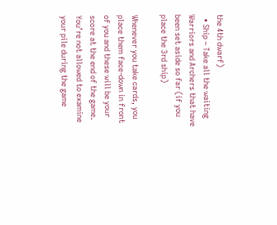the 4th dwarf)
  • Ship – Take all the waiting Warriors and Archers that have been set aside so far (if you place the 3rd ship)

Whenever you take cards, you place them face-down in front of you and these will be your score at the end of the game.  You’re not allowed to examine your pile during the game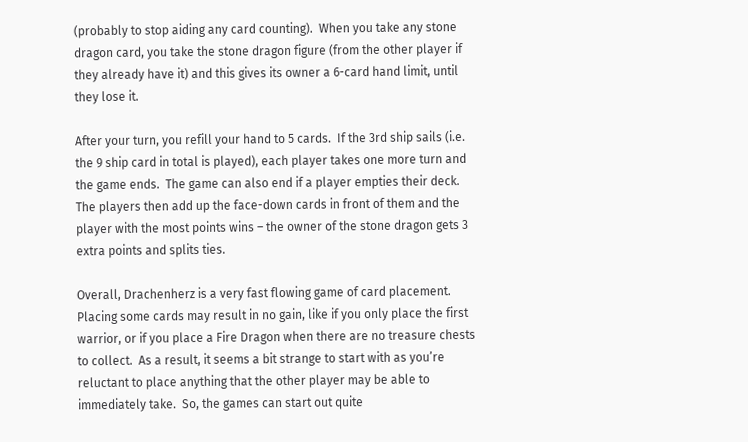(probably to stop aiding any card counting).  When you take any stone dragon card, you take the stone dragon figure (from the other player if they already have it) and this gives its owner a 6-card hand limit, until they lose it.

After your turn, you refill your hand to 5 cards.  If the 3rd ship sails (i.e. the 9 ship card in total is played), each player takes one more turn and the game ends.  The game can also end if a player empties their deck.  The players then add up the face-down cards in front of them and the player with the most points wins – the owner of the stone dragon gets 3 extra points and splits ties.

Overall, Drachenherz is a very fast flowing game of card placement.  Placing some cards may result in no gain, like if you only place the first warrior, or if you place a Fire Dragon when there are no treasure chests to collect.  As a result, it seems a bit strange to start with as you’re reluctant to place anything that the other player may be able to immediately take.  So, the games can start out quite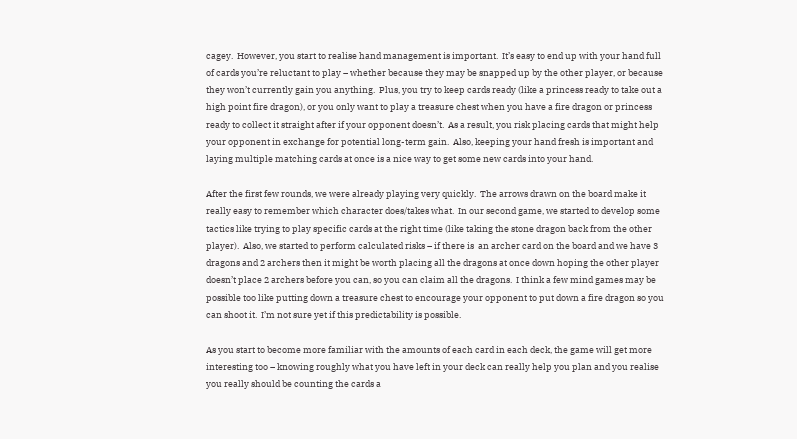cagey.  However, you start to realise hand management is important.  It’s easy to end up with your hand full of cards you’re reluctant to play – whether because they may be snapped up by the other player, or because they won’t currently gain you anything.  Plus, you try to keep cards ready (like a princess ready to take out a high point fire dragon), or you only want to play a treasure chest when you have a fire dragon or princess ready to collect it straight after if your opponent doesn’t.  As a result, you risk placing cards that might help your opponent in exchange for potential long-term gain.  Also, keeping your hand fresh is important and laying multiple matching cards at once is a nice way to get some new cards into your hand.

After the first few rounds, we were already playing very quickly.  The arrows drawn on the board make it really easy to remember which character does/takes what.  In our second game, we started to develop some tactics like trying to play specific cards at the right time (like taking the stone dragon back from the other player).  Also, we started to perform calculated risks – if there is  an archer card on the board and we have 3 dragons and 2 archers then it might be worth placing all the dragons at once down hoping the other player doesn’t place 2 archers before you can, so you can claim all the dragons.  I think a few mind games may be possible too like putting down a treasure chest to encourage your opponent to put down a fire dragon so you can shoot it.  I’m not sure yet if this predictability is possible.

As you start to become more familiar with the amounts of each card in each deck, the game will get more interesting too – knowing roughly what you have left in your deck can really help you plan and you realise you really should be counting the cards a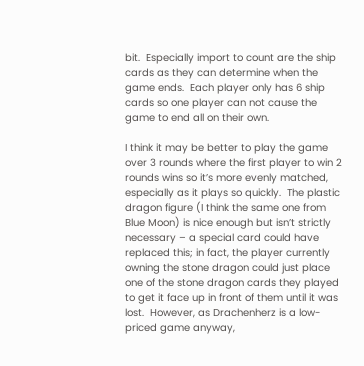bit.  Especially import to count are the ship cards as they can determine when the game ends.  Each player only has 6 ship cards so one player can not cause the game to end all on their own.

I think it may be better to play the game over 3 rounds where the first player to win 2 rounds wins so it’s more evenly matched, especially as it plays so quickly.  The plastic dragon figure (I think the same one from Blue Moon) is nice enough but isn’t strictly necessary – a special card could have replaced this; in fact, the player currently owning the stone dragon could just place one of the stone dragon cards they played to get it face up in front of them until it was lost.  However, as Drachenherz is a low-priced game anyway,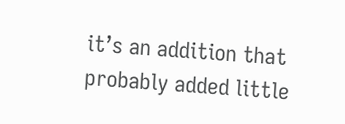it’s an addition that probably added little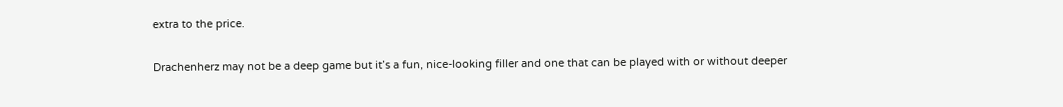extra to the price.

Drachenherz may not be a deep game but it’s a fun, nice-looking filler and one that can be played with or without deeper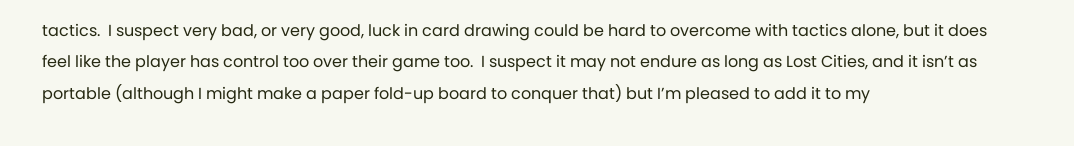tactics.  I suspect very bad, or very good, luck in card drawing could be hard to overcome with tactics alone, but it does feel like the player has control too over their game too.  I suspect it may not endure as long as Lost Cities, and it isn’t as portable (although I might make a paper fold-up board to conquer that) but I’m pleased to add it to my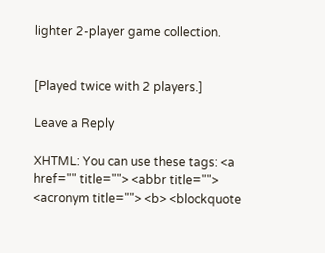lighter 2-player game collection.


[Played twice with 2 players.]

Leave a Reply

XHTML: You can use these tags: <a href="" title=""> <abbr title=""> <acronym title=""> <b> <blockquote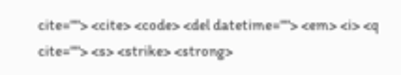cite=""> <cite> <code> <del datetime=""> <em> <i> <q cite=""> <s> <strike> <strong>